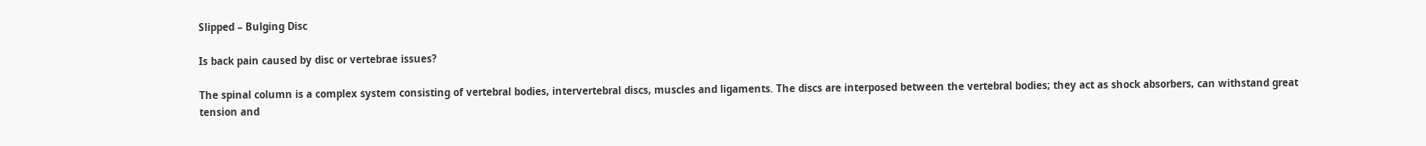Slipped – Bulging Disc

Is back pain caused by disc or vertebrae issues?

The spinal column is a complex system consisting of vertebral bodies, intervertebral discs, muscles and ligaments. The discs are interposed between the vertebral bodies; they act as shock absorbers, can withstand great tension and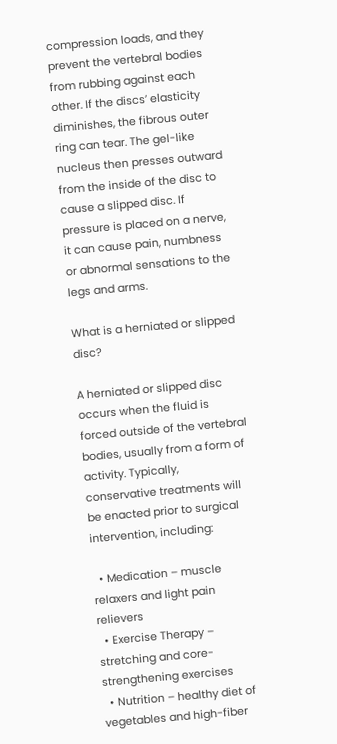compression loads, and they prevent the vertebral bodies from rubbing against each other. If the discs’ elasticity diminishes, the fibrous outer ring can tear. The gel-like nucleus then presses outward from the inside of the disc to cause a slipped disc. If pressure is placed on a nerve, it can cause pain, numbness or abnormal sensations to the legs and arms.

What is a herniated or slipped disc?

A herniated or slipped disc occurs when the fluid is forced outside of the vertebral bodies, usually from a form of activity. Typically, conservative treatments will be enacted prior to surgical intervention, including:

  • Medication – muscle relaxers and light pain relievers
  • Exercise Therapy – stretching and core-strengthening exercises
  • Nutrition – healthy diet of vegetables and high-fiber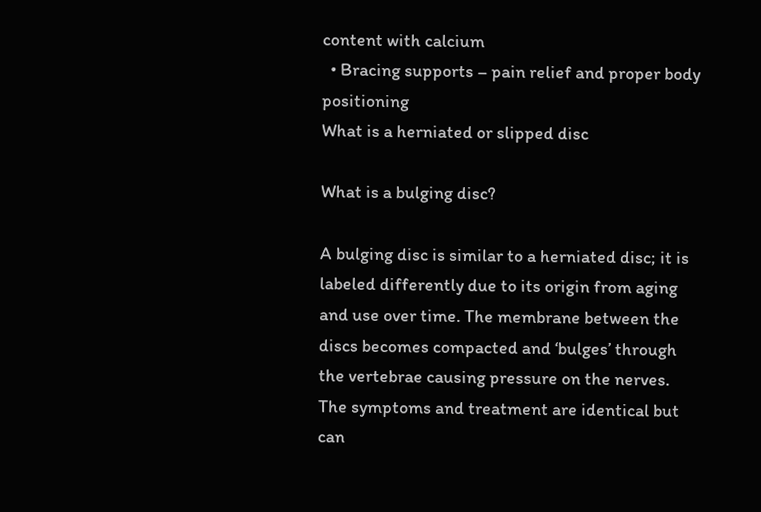content with calcium
  • Bracing supports – pain relief and proper body positioning
What is a herniated or slipped disc

What is a bulging disc?

A bulging disc is similar to a herniated disc; it is labeled differently due to its origin from aging and use over time. The membrane between the discs becomes compacted and ‘bulges’ through the vertebrae causing pressure on the nerves.  The symptoms and treatment are identical but can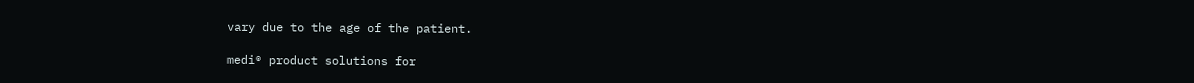vary due to the age of the patient.

medi® product solutions for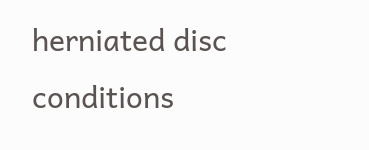herniated disc conditions